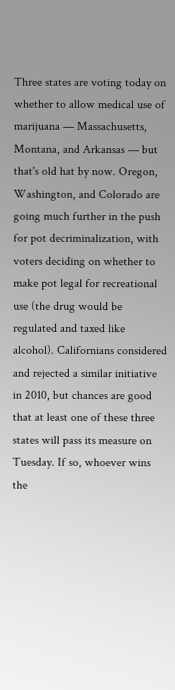Three states are voting today on whether to allow medical use of marijuana — Massachusetts, Montana, and Arkansas — but that's old hat by now. Oregon, Washington, and Colorado are going much further in the push for pot decriminalization, with voters deciding on whether to make pot legal for recreational use (the drug would be regulated and taxed like alcohol). Californians considered and rejected a similar initiative in 2010, but chances are good that at least one of these three states will pass its measure on Tuesday. If so, whoever wins the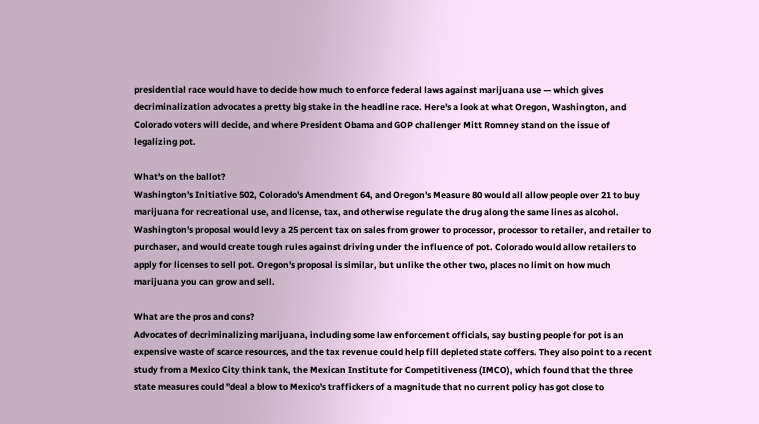presidential race would have to decide how much to enforce federal laws against marijuana use — which gives decriminalization advocates a pretty big stake in the headline race. Here's a look at what Oregon, Washington, and Colorado voters will decide, and where President Obama and GOP challenger Mitt Romney stand on the issue of legalizing pot.

What's on the ballot?
Washington's Initiative 502, Colorado's Amendment 64, and Oregon's Measure 80 would all allow people over 21 to buy marijuana for recreational use, and license, tax, and otherwise regulate the drug along the same lines as alcohol. Washington's proposal would levy a 25 percent tax on sales from grower to processor, processor to retailer, and retailer to purchaser, and would create tough rules against driving under the influence of pot. Colorado would allow retailers to apply for licenses to sell pot. Oregon's proposal is similar, but unlike the other two, places no limit on how much marijuana you can grow and sell.

What are the pros and cons?
Advocates of decriminalizing marijuana, including some law enforcement officials, say busting people for pot is an expensive waste of scarce resources, and the tax revenue could help fill depleted state coffers. They also point to a recent study from a Mexico City think tank, the Mexican Institute for Competitiveness (IMCO), which found that the three state measures could "deal a blow to Mexico's traffickers of a magnitude that no current policy has got close to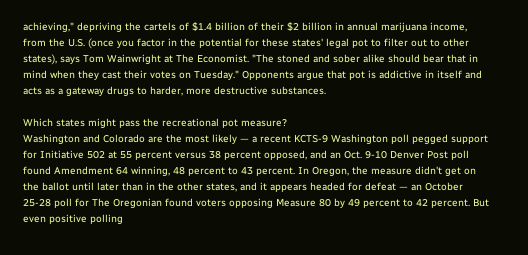achieving," depriving the cartels of $1.4 billion of their $2 billion in annual marijuana income, from the U.S. (once you factor in the potential for these states' legal pot to filter out to other states), says Tom Wainwright at The Economist. "The stoned and sober alike should bear that in mind when they cast their votes on Tuesday." Opponents argue that pot is addictive in itself and acts as a gateway drugs to harder, more destructive substances.

Which states might pass the recreational pot measure?
Washington and Colorado are the most likely — a recent KCTS-9 Washington poll pegged support for Initiative 502 at 55 percent versus 38 percent opposed, and an Oct. 9-10 Denver Post poll found Amendment 64 winning, 48 percent to 43 percent. In Oregon, the measure didn't get on the ballot until later than in the other states, and it appears headed for defeat — an October 25-28 poll for The Oregonian found voters opposing Measure 80 by 49 percent to 42 percent. But even positive polling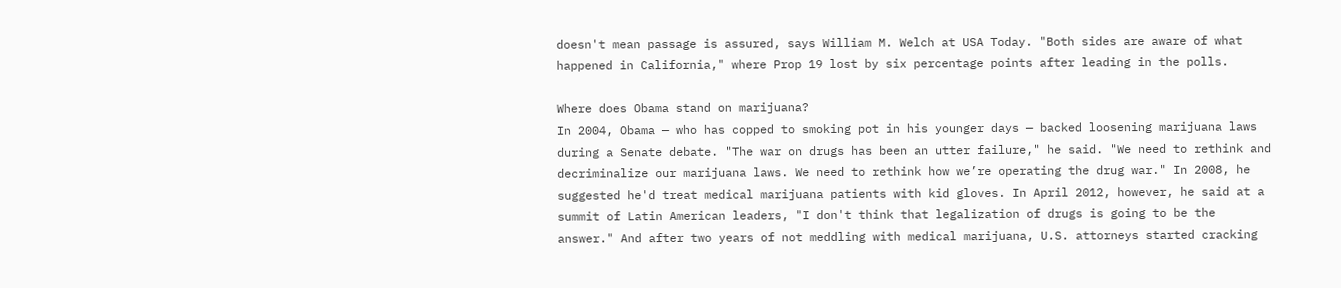doesn't mean passage is assured, says William M. Welch at USA Today. "Both sides are aware of what happened in California," where Prop 19 lost by six percentage points after leading in the polls.

Where does Obama stand on marijuana?
In 2004, Obama — who has copped to smoking pot in his younger days — backed loosening marijuana laws during a Senate debate. "The war on drugs has been an utter failure," he said. "We need to rethink and decriminalize our marijuana laws. We need to rethink how we’re operating the drug war." In 2008, he suggested he'd treat medical marijuana patients with kid gloves. In April 2012, however, he said at a summit of Latin American leaders, "I don't think that legalization of drugs is going to be the answer." And after two years of not meddling with medical marijuana, U.S. attorneys started cracking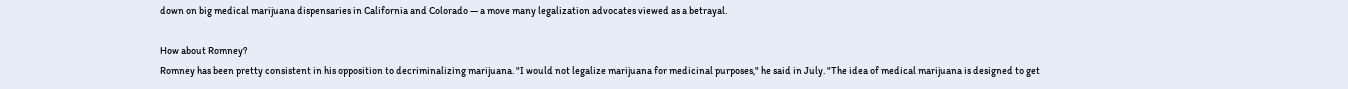down on big medical marijuana dispensaries in California and Colorado — a move many legalization advocates viewed as a betrayal.

How about Romney?
Romney has been pretty consistent in his opposition to decriminalizing marijuana. "I would not legalize marijuana for medicinal purposes," he said in July. "The idea of medical marijuana is designed to get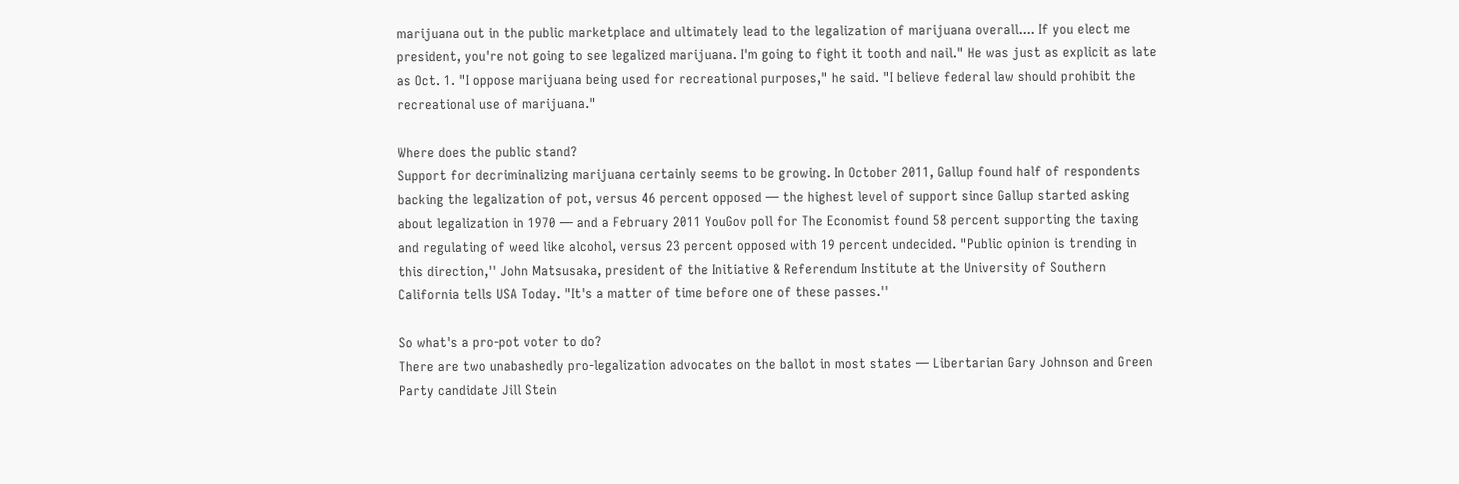marijuana out in the public marketplace and ultimately lead to the legalization of marijuana overall.... If you elect me president, you're not going to see legalized marijuana. I'm going to fight it tooth and nail." He was just as explicit as late as Oct. 1. "I oppose marijuana being used for recreational purposes," he said. "I believe federal law should prohibit the recreational use of marijuana."

Where does the public stand?
Support for decriminalizing marijuana certainly seems to be growing. In October 2011, Gallup found half of respondents backing the legalization of pot, versus 46 percent opposed — the highest level of support since Gallup started asking about legalization in 1970 — and a February 2011 YouGov poll for The Economist found 58 percent supporting the taxing and regulating of weed like alcohol, versus 23 percent opposed with 19 percent undecided. "Public opinion is trending in this direction,'' John Matsusaka, president of the Initiative & Referendum Institute at the University of Southern California tells USA Today. "It's a matter of time before one of these passes.''

So what's a pro-pot voter to do?
There are two unabashedly pro-legalization advocates on the ballot in most states — Libertarian Gary Johnson and Green Party candidate Jill Stein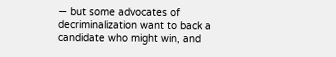— but some advocates of decriminalization want to back a candidate who might win, and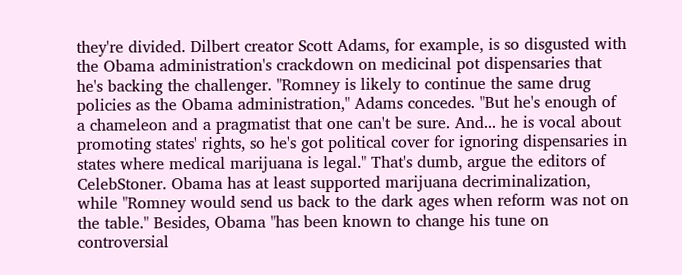they're divided. Dilbert creator Scott Adams, for example, is so disgusted with the Obama administration's crackdown on medicinal pot dispensaries that he's backing the challenger. "Romney is likely to continue the same drug policies as the Obama administration," Adams concedes. "But he's enough of a chameleon and a pragmatist that one can't be sure. And... he is vocal about promoting states' rights, so he's got political cover for ignoring dispensaries in states where medical marijuana is legal." That's dumb, argue the editors of CelebStoner. Obama has at least supported marijuana decriminalization, while "Romney would send us back to the dark ages when reform was not on the table." Besides, Obama "has been known to change his tune on controversial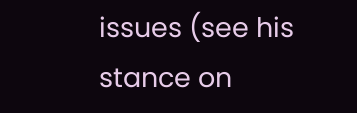issues (see his stance on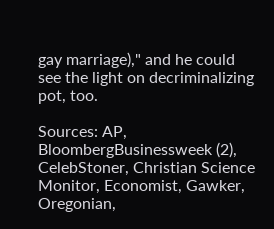gay marriage)," and he could see the light on decriminalizing pot, too.

Sources: AP, BloombergBusinessweek (2), CelebStoner, Christian Science Monitor, Economist, Gawker, Oregonian,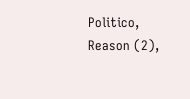Politico, Reason (2),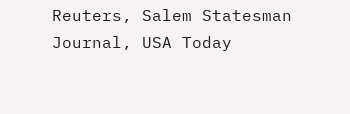Reuters, Salem Statesman Journal, USA Today